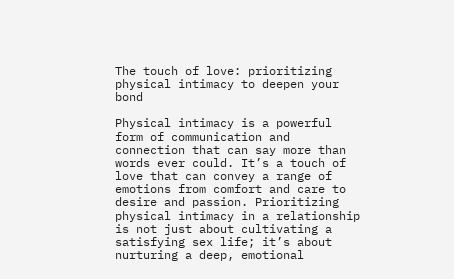The touch of love: prioritizing physical intimacy to deepen your bond

Physical intimacy is a powerful form of communication and connection that can say more than words ever could. It’s a touch of love that can convey a range of emotions from comfort and care to desire and passion. Prioritizing physical intimacy in a relationship is not just about cultivating a satisfying sex life; it’s about nurturing a deep, emotional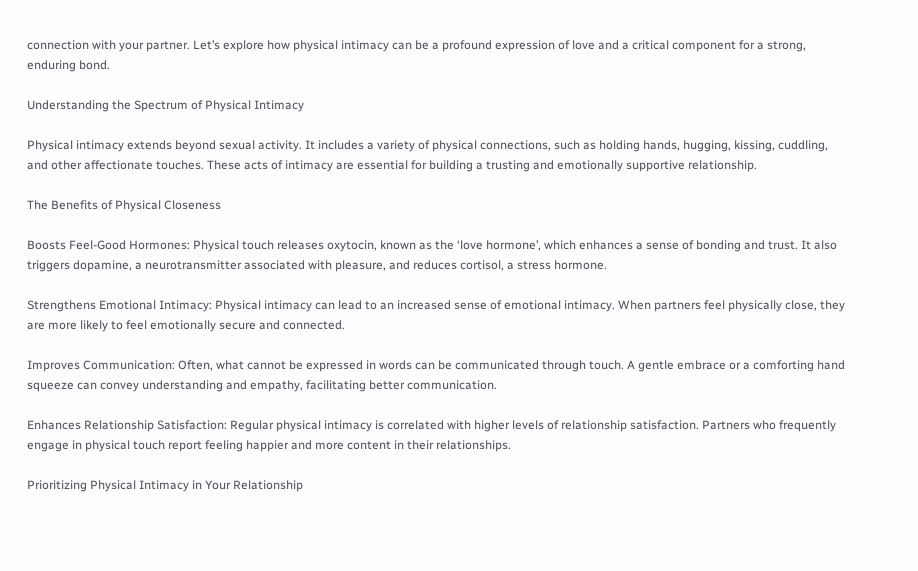connection with your partner. Let’s explore how physical intimacy can be a profound expression of love and a critical component for a strong, enduring bond.

Understanding the Spectrum of Physical Intimacy

Physical intimacy extends beyond sexual activity. It includes a variety of physical connections, such as holding hands, hugging, kissing, cuddling, and other affectionate touches. These acts of intimacy are essential for building a trusting and emotionally supportive relationship.

The Benefits of Physical Closeness

Boosts Feel-Good Hormones: Physical touch releases oxytocin, known as the ‘love hormone’, which enhances a sense of bonding and trust. It also triggers dopamine, a neurotransmitter associated with pleasure, and reduces cortisol, a stress hormone.

Strengthens Emotional Intimacy: Physical intimacy can lead to an increased sense of emotional intimacy. When partners feel physically close, they are more likely to feel emotionally secure and connected.

Improves Communication: Often, what cannot be expressed in words can be communicated through touch. A gentle embrace or a comforting hand squeeze can convey understanding and empathy, facilitating better communication.

Enhances Relationship Satisfaction: Regular physical intimacy is correlated with higher levels of relationship satisfaction. Partners who frequently engage in physical touch report feeling happier and more content in their relationships.

Prioritizing Physical Intimacy in Your Relationship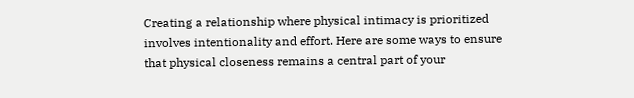Creating a relationship where physical intimacy is prioritized involves intentionality and effort. Here are some ways to ensure that physical closeness remains a central part of your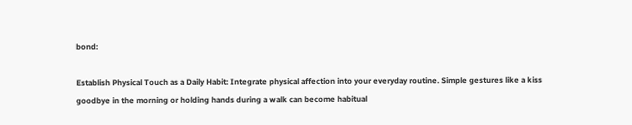bond:

Establish Physical Touch as a Daily Habit: Integrate physical affection into your everyday routine. Simple gestures like a kiss goodbye in the morning or holding hands during a walk can become habitual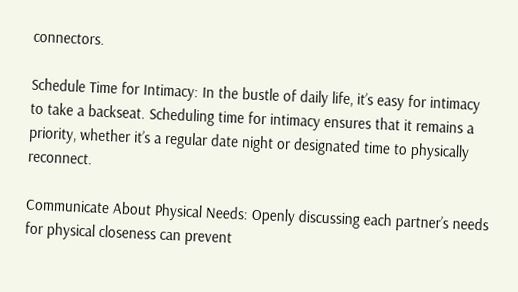connectors.

Schedule Time for Intimacy: In the bustle of daily life, it’s easy for intimacy to take a backseat. Scheduling time for intimacy ensures that it remains a priority, whether it’s a regular date night or designated time to physically reconnect.

Communicate About Physical Needs: Openly discussing each partner’s needs for physical closeness can prevent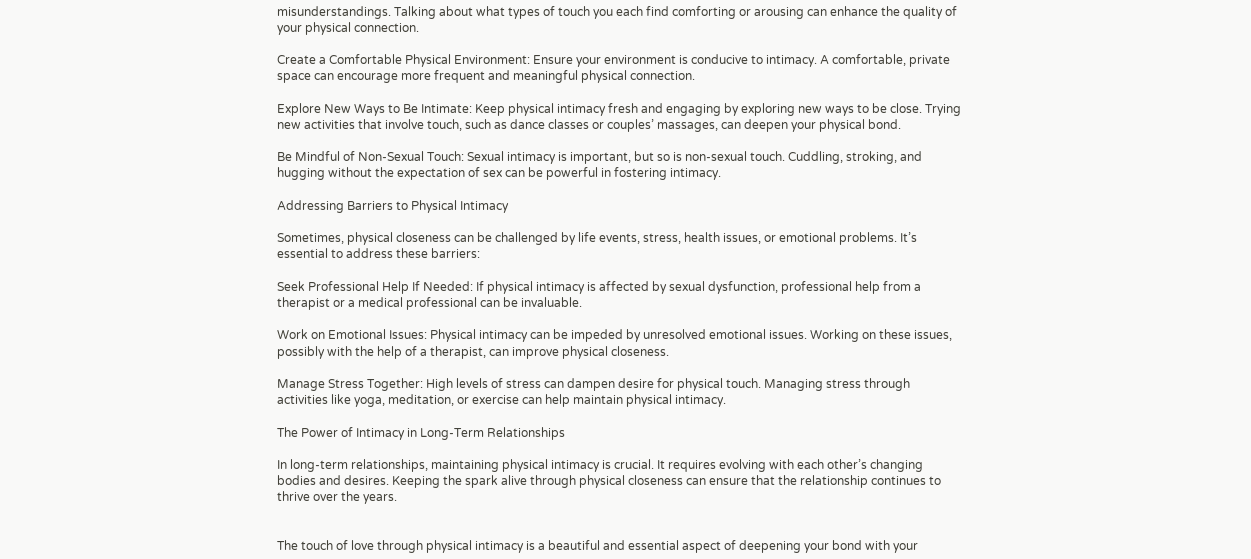misunderstandings. Talking about what types of touch you each find comforting or arousing can enhance the quality of your physical connection.

Create a Comfortable Physical Environment: Ensure your environment is conducive to intimacy. A comfortable, private space can encourage more frequent and meaningful physical connection.

Explore New Ways to Be Intimate: Keep physical intimacy fresh and engaging by exploring new ways to be close. Trying new activities that involve touch, such as dance classes or couples’ massages, can deepen your physical bond.

Be Mindful of Non-Sexual Touch: Sexual intimacy is important, but so is non-sexual touch. Cuddling, stroking, and hugging without the expectation of sex can be powerful in fostering intimacy.

Addressing Barriers to Physical Intimacy

Sometimes, physical closeness can be challenged by life events, stress, health issues, or emotional problems. It’s essential to address these barriers:

Seek Professional Help If Needed: If physical intimacy is affected by sexual dysfunction, professional help from a therapist or a medical professional can be invaluable.

Work on Emotional Issues: Physical intimacy can be impeded by unresolved emotional issues. Working on these issues, possibly with the help of a therapist, can improve physical closeness.

Manage Stress Together: High levels of stress can dampen desire for physical touch. Managing stress through activities like yoga, meditation, or exercise can help maintain physical intimacy.

The Power of Intimacy in Long-Term Relationships

In long-term relationships, maintaining physical intimacy is crucial. It requires evolving with each other’s changing bodies and desires. Keeping the spark alive through physical closeness can ensure that the relationship continues to thrive over the years.


The touch of love through physical intimacy is a beautiful and essential aspect of deepening your bond with your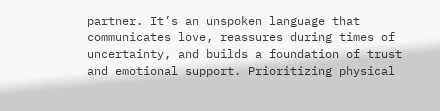partner. It’s an unspoken language that communicates love, reassures during times of uncertainty, and builds a foundation of trust and emotional support. Prioritizing physical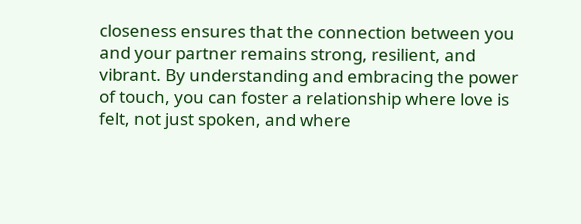closeness ensures that the connection between you and your partner remains strong, resilient, and vibrant. By understanding and embracing the power of touch, you can foster a relationship where love is felt, not just spoken, and where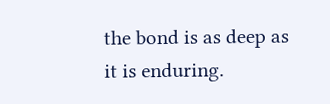the bond is as deep as it is enduring.